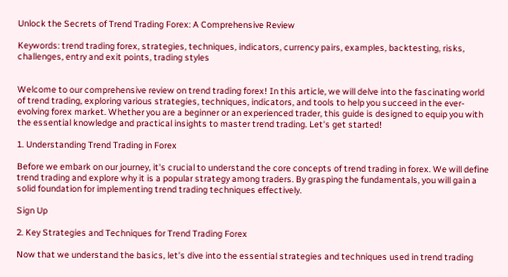Unlock the Secrets of Trend Trading Forex: A Comprehensive Review

Keywords: trend trading forex, strategies, techniques, indicators, currency pairs, examples, backtesting, risks, challenges, entry and exit points, trading styles


Welcome to our comprehensive review on trend trading forex! In this article, we will delve into the fascinating world of trend trading, exploring various strategies, techniques, indicators, and tools to help you succeed in the ever-evolving forex market. Whether you are a beginner or an experienced trader, this guide is designed to equip you with the essential knowledge and practical insights to master trend trading. Let's get started!

1. Understanding Trend Trading in Forex

Before we embark on our journey, it's crucial to understand the core concepts of trend trading in forex. We will define trend trading and explore why it is a popular strategy among traders. By grasping the fundamentals, you will gain a solid foundation for implementing trend trading techniques effectively.

Sign Up

2. Key Strategies and Techniques for Trend Trading Forex

Now that we understand the basics, let's dive into the essential strategies and techniques used in trend trading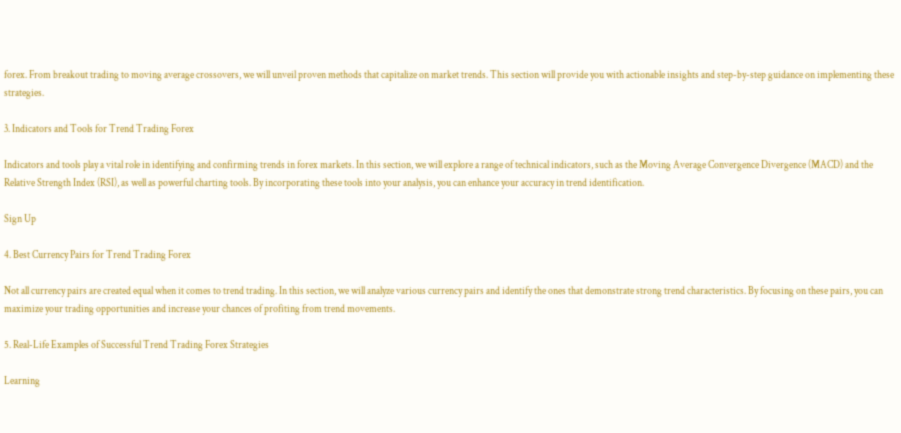forex. From breakout trading to moving average crossovers, we will unveil proven methods that capitalize on market trends. This section will provide you with actionable insights and step-by-step guidance on implementing these strategies.

3. Indicators and Tools for Trend Trading Forex

Indicators and tools play a vital role in identifying and confirming trends in forex markets. In this section, we will explore a range of technical indicators, such as the Moving Average Convergence Divergence (MACD) and the Relative Strength Index (RSI), as well as powerful charting tools. By incorporating these tools into your analysis, you can enhance your accuracy in trend identification.

Sign Up

4. Best Currency Pairs for Trend Trading Forex

Not all currency pairs are created equal when it comes to trend trading. In this section, we will analyze various currency pairs and identify the ones that demonstrate strong trend characteristics. By focusing on these pairs, you can maximize your trading opportunities and increase your chances of profiting from trend movements.

5. Real-Life Examples of Successful Trend Trading Forex Strategies

Learning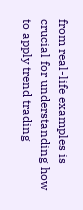from real-life examples is crucial for understanding how to apply trend trading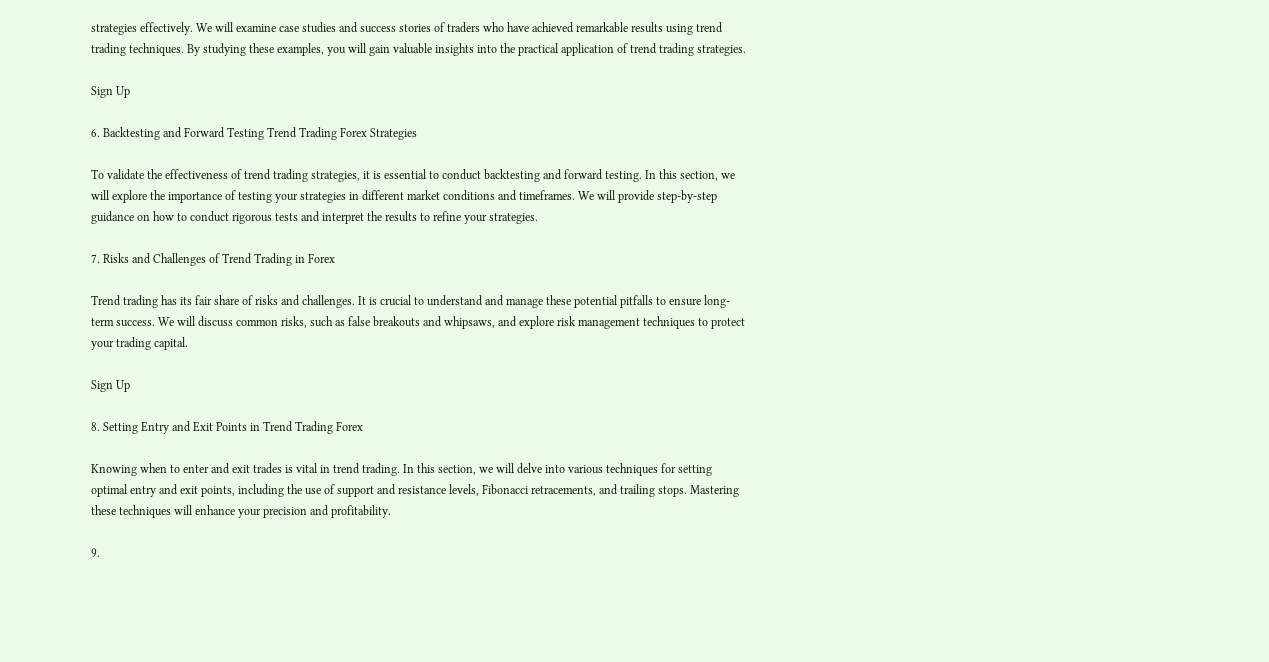strategies effectively. We will examine case studies and success stories of traders who have achieved remarkable results using trend trading techniques. By studying these examples, you will gain valuable insights into the practical application of trend trading strategies.

Sign Up

6. Backtesting and Forward Testing Trend Trading Forex Strategies

To validate the effectiveness of trend trading strategies, it is essential to conduct backtesting and forward testing. In this section, we will explore the importance of testing your strategies in different market conditions and timeframes. We will provide step-by-step guidance on how to conduct rigorous tests and interpret the results to refine your strategies.

7. Risks and Challenges of Trend Trading in Forex

Trend trading has its fair share of risks and challenges. It is crucial to understand and manage these potential pitfalls to ensure long-term success. We will discuss common risks, such as false breakouts and whipsaws, and explore risk management techniques to protect your trading capital.

Sign Up

8. Setting Entry and Exit Points in Trend Trading Forex

Knowing when to enter and exit trades is vital in trend trading. In this section, we will delve into various techniques for setting optimal entry and exit points, including the use of support and resistance levels, Fibonacci retracements, and trailing stops. Mastering these techniques will enhance your precision and profitability.

9.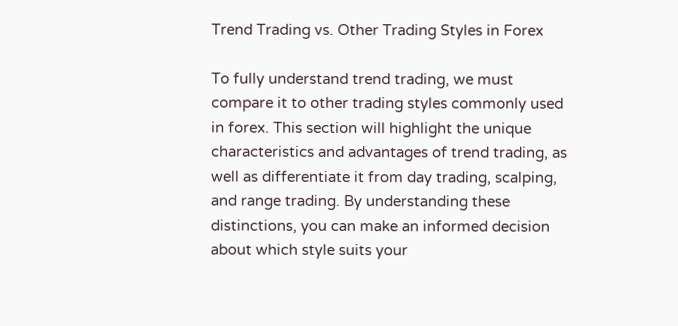Trend Trading vs. Other Trading Styles in Forex

To fully understand trend trading, we must compare it to other trading styles commonly used in forex. This section will highlight the unique characteristics and advantages of trend trading, as well as differentiate it from day trading, scalping, and range trading. By understanding these distinctions, you can make an informed decision about which style suits your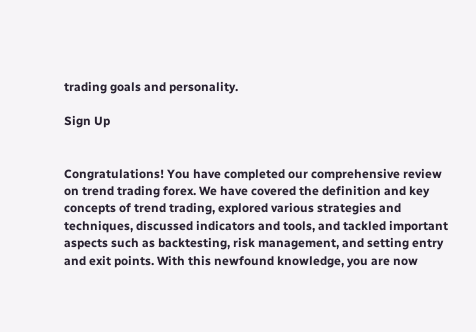trading goals and personality.

Sign Up


Congratulations! You have completed our comprehensive review on trend trading forex. We have covered the definition and key concepts of trend trading, explored various strategies and techniques, discussed indicators and tools, and tackled important aspects such as backtesting, risk management, and setting entry and exit points. With this newfound knowledge, you are now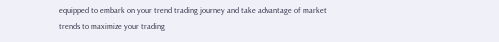equipped to embark on your trend trading journey and take advantage of market trends to maximize your trading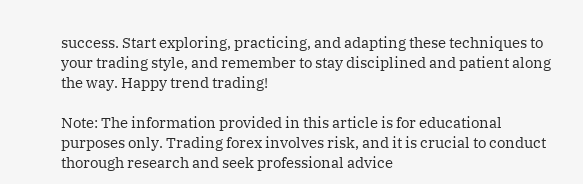success. Start exploring, practicing, and adapting these techniques to your trading style, and remember to stay disciplined and patient along the way. Happy trend trading!

Note: The information provided in this article is for educational purposes only. Trading forex involves risk, and it is crucial to conduct thorough research and seek professional advice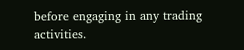before engaging in any trading activities.